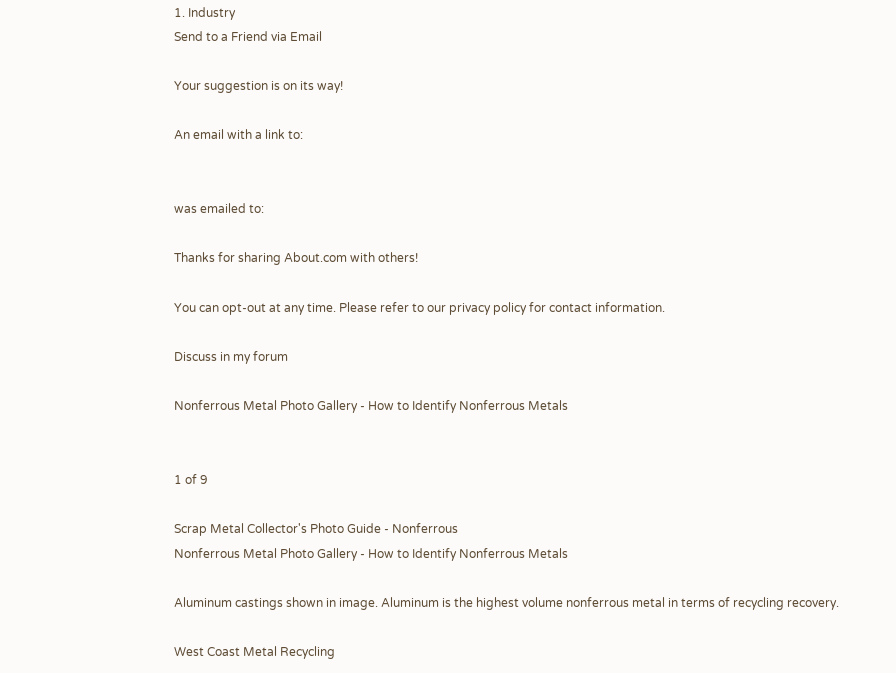1. Industry
Send to a Friend via Email

Your suggestion is on its way!

An email with a link to:


was emailed to:

Thanks for sharing About.com with others!

You can opt-out at any time. Please refer to our privacy policy for contact information.

Discuss in my forum

Nonferrous Metal Photo Gallery - How to Identify Nonferrous Metals


1 of 9

Scrap Metal Collector's Photo Guide - Nonferrous
Nonferrous Metal Photo Gallery - How to Identify Nonferrous Metals

Aluminum castings shown in image. Aluminum is the highest volume nonferrous metal in terms of recycling recovery.

West Coast Metal Recycling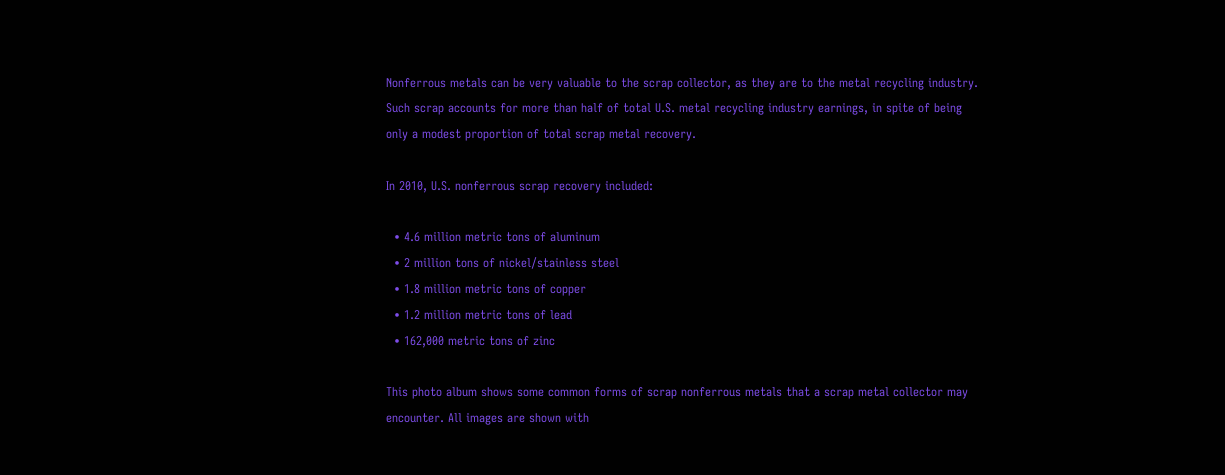Nonferrous metals can be very valuable to the scrap collector, as they are to the metal recycling industry. Such scrap accounts for more than half of total U.S. metal recycling industry earnings, in spite of being only a modest proportion of total scrap metal recovery.

In 2010, U.S. nonferrous scrap recovery included:

  • 4.6 million metric tons of aluminum
  • 2 million tons of nickel/stainless steel
  • 1.8 million metric tons of copper
  • 1.2 million metric tons of lead
  • 162,000 metric tons of zinc

This photo album shows some common forms of scrap nonferrous metals that a scrap metal collector may encounter. All images are shown with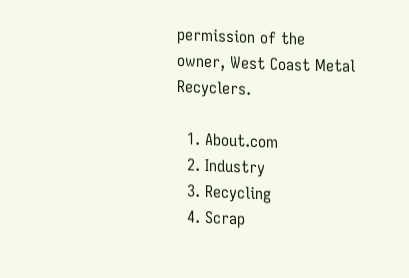permission of the owner, West Coast Metal Recyclers.

  1. About.com
  2. Industry
  3. Recycling
  4. Scrap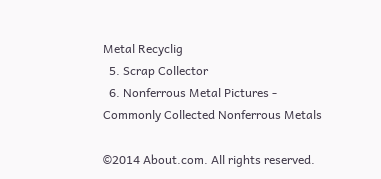Metal Recyclig
  5. Scrap Collector
  6. Nonferrous Metal Pictures - Commonly Collected Nonferrous Metals

©2014 About.com. All rights reserved.